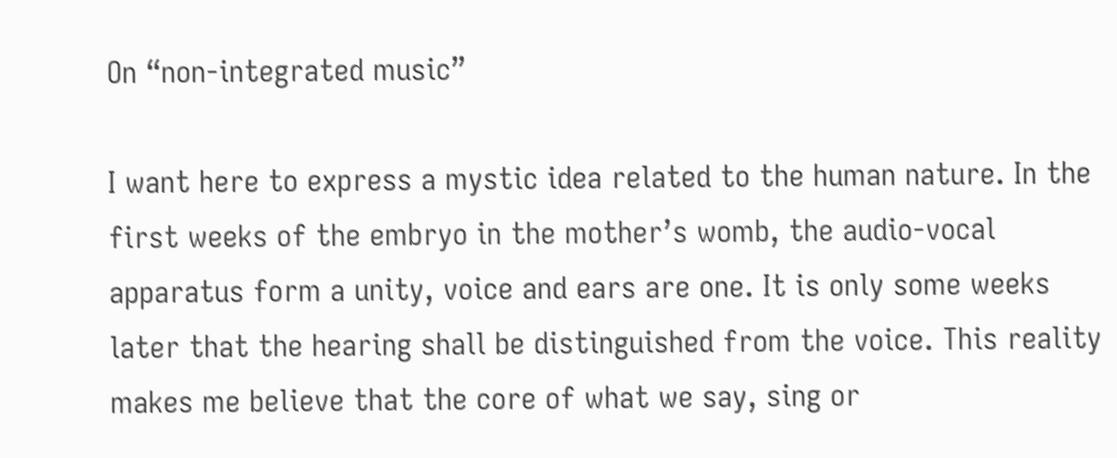On “non-integrated music”

I want here to express a mystic idea related to the human nature. In the first weeks of the embryo in the mother’s womb, the audio-vocal apparatus form a unity, voice and ears are one. It is only some weeks later that the hearing shall be distinguished from the voice. This reality makes me believe that the core of what we say, sing or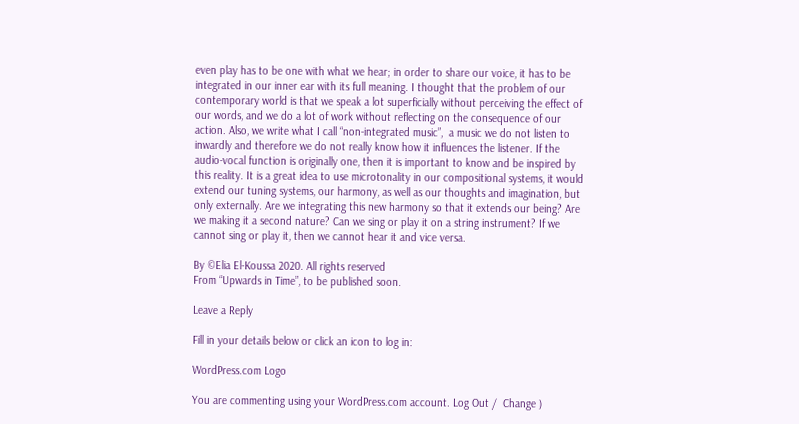even play has to be one with what we hear; in order to share our voice, it has to be integrated in our inner ear with its full meaning. I thought that the problem of our contemporary world is that we speak a lot superficially without perceiving the effect of our words, and we do a lot of work without reflecting on the consequence of our action. Also, we write what I call “non-integrated music”,  a music we do not listen to inwardly and therefore we do not really know how it influences the listener. If the audio-vocal function is originally one, then it is important to know and be inspired by this reality. It is a great idea to use microtonality in our compositional systems, it would extend our tuning systems, our harmony, as well as our thoughts and imagination, but only externally. Are we integrating this new harmony so that it extends our being? Are we making it a second nature? Can we sing or play it on a string instrument? If we cannot sing or play it, then we cannot hear it and vice versa.

By ©Elia El-Koussa 2020. All rights reserved
From “Upwards in Time”, to be published soon.

Leave a Reply

Fill in your details below or click an icon to log in:

WordPress.com Logo

You are commenting using your WordPress.com account. Log Out /  Change )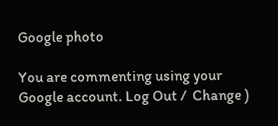Google photo

You are commenting using your Google account. Log Out /  Change )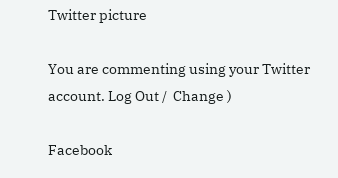Twitter picture

You are commenting using your Twitter account. Log Out /  Change )

Facebook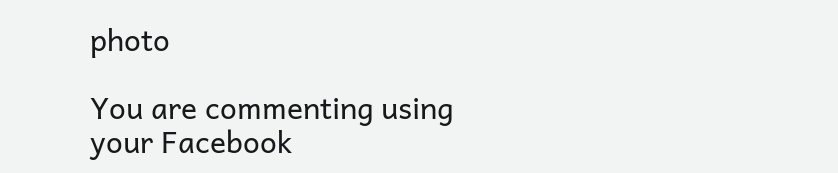photo

You are commenting using your Facebook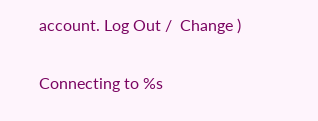account. Log Out /  Change )

Connecting to %s